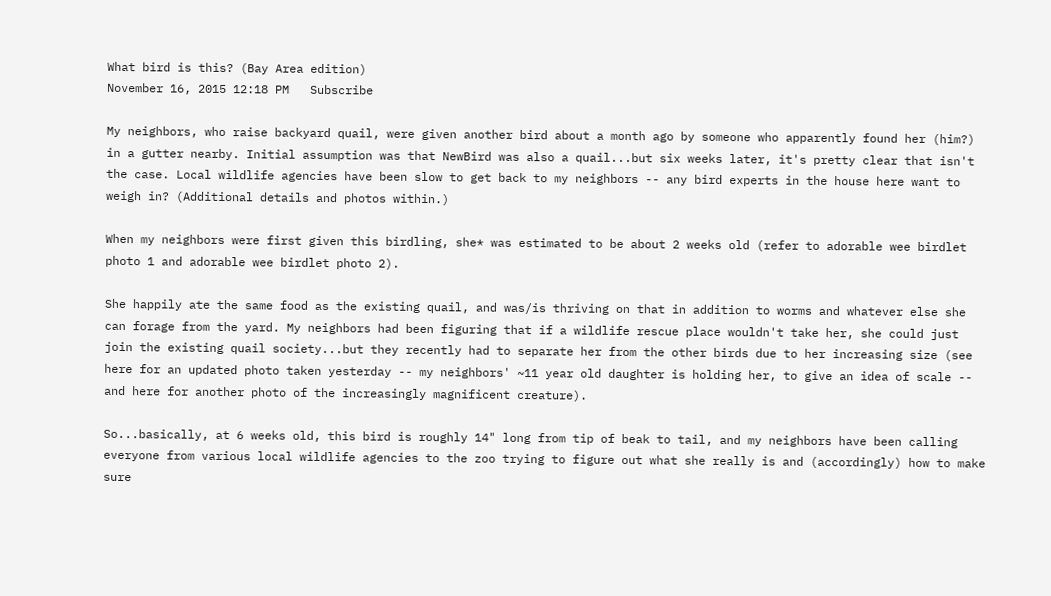What bird is this? (Bay Area edition)
November 16, 2015 12:18 PM   Subscribe

My neighbors, who raise backyard quail, were given another bird about a month ago by someone who apparently found her (him?) in a gutter nearby. Initial assumption was that NewBird was also a quail...but six weeks later, it's pretty clear that isn't the case. Local wildlife agencies have been slow to get back to my neighbors -- any bird experts in the house here want to weigh in? (Additional details and photos within.)

When my neighbors were first given this birdling, she* was estimated to be about 2 weeks old (refer to adorable wee birdlet photo 1 and adorable wee birdlet photo 2).

She happily ate the same food as the existing quail, and was/is thriving on that in addition to worms and whatever else she can forage from the yard. My neighbors had been figuring that if a wildlife rescue place wouldn't take her, she could just join the existing quail society...but they recently had to separate her from the other birds due to her increasing size (see here for an updated photo taken yesterday -- my neighbors' ~11 year old daughter is holding her, to give an idea of scale -- and here for another photo of the increasingly magnificent creature).

So...basically, at 6 weeks old, this bird is roughly 14" long from tip of beak to tail, and my neighbors have been calling everyone from various local wildlife agencies to the zoo trying to figure out what she really is and (accordingly) how to make sure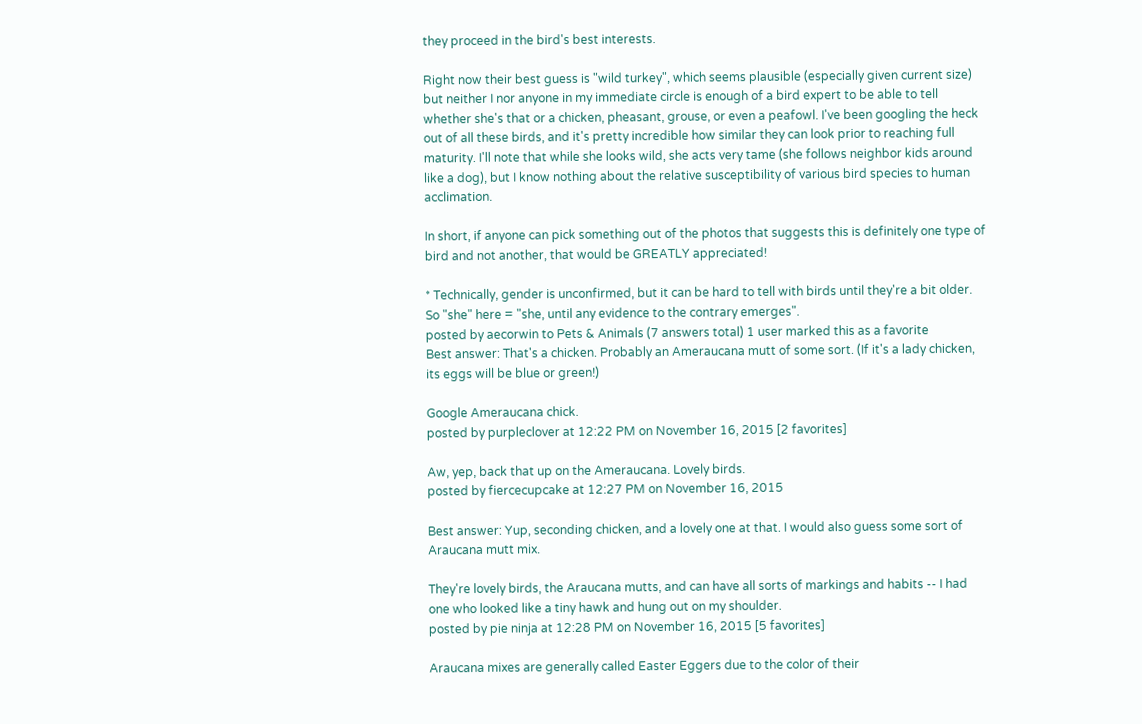they proceed in the bird's best interests.

Right now their best guess is "wild turkey", which seems plausible (especially given current size) but neither I nor anyone in my immediate circle is enough of a bird expert to be able to tell whether she's that or a chicken, pheasant, grouse, or even a peafowl. I've been googling the heck out of all these birds, and it's pretty incredible how similar they can look prior to reaching full maturity. I'll note that while she looks wild, she acts very tame (she follows neighbor kids around like a dog), but I know nothing about the relative susceptibility of various bird species to human acclimation.

In short, if anyone can pick something out of the photos that suggests this is definitely one type of bird and not another, that would be GREATLY appreciated!

* Technically, gender is unconfirmed, but it can be hard to tell with birds until they're a bit older. So "she" here = "she, until any evidence to the contrary emerges".
posted by aecorwin to Pets & Animals (7 answers total) 1 user marked this as a favorite
Best answer: That's a chicken. Probably an Ameraucana mutt of some sort. (If it's a lady chicken, its eggs will be blue or green!)

Google Ameraucana chick.
posted by purpleclover at 12:22 PM on November 16, 2015 [2 favorites]

Aw, yep, back that up on the Ameraucana. Lovely birds.
posted by fiercecupcake at 12:27 PM on November 16, 2015

Best answer: Yup, seconding chicken, and a lovely one at that. I would also guess some sort of Araucana mutt mix.

They're lovely birds, the Araucana mutts, and can have all sorts of markings and habits -- I had one who looked like a tiny hawk and hung out on my shoulder.
posted by pie ninja at 12:28 PM on November 16, 2015 [5 favorites]

Araucana mixes are generally called Easter Eggers due to the color of their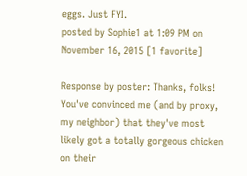eggs. Just FYI.
posted by Sophie1 at 1:09 PM on November 16, 2015 [1 favorite]

Response by poster: Thanks, folks! You've convinced me (and by proxy, my neighbor) that they've most likely got a totally gorgeous chicken on their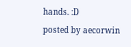hands. :D
posted by aecorwin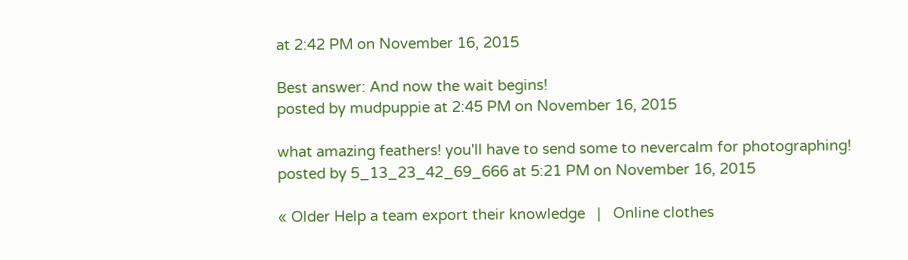at 2:42 PM on November 16, 2015

Best answer: And now the wait begins!
posted by mudpuppie at 2:45 PM on November 16, 2015

what amazing feathers! you'll have to send some to nevercalm for photographing!
posted by 5_13_23_42_69_666 at 5:21 PM on November 16, 2015

« Older Help a team export their knowledge   |   Online clothes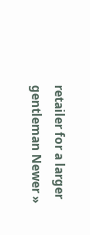retailer for a larger gentleman Newer »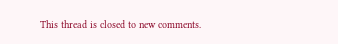This thread is closed to new comments.